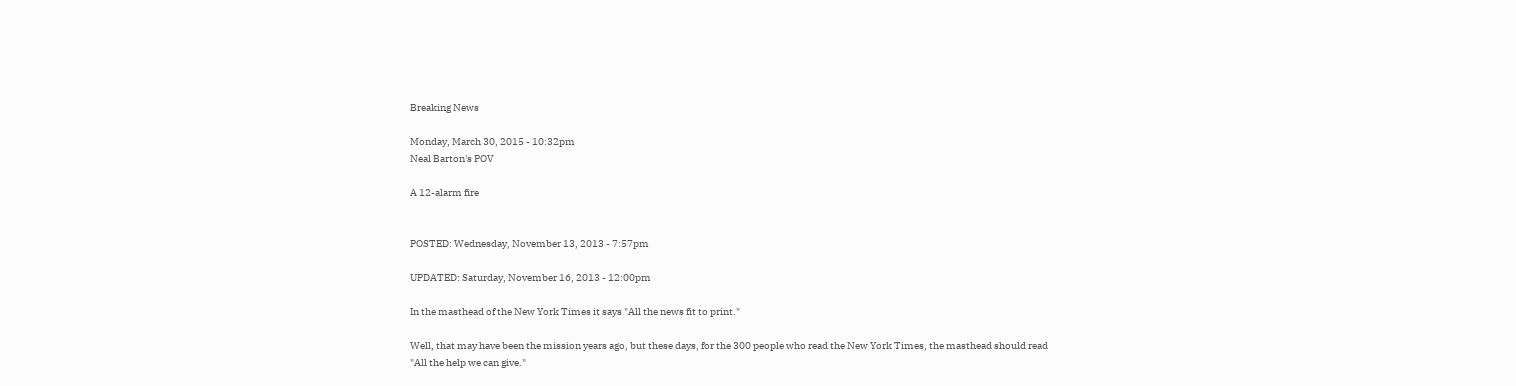Breaking News

Monday, March 30, 2015 - 10:32pm
Neal Barton's POV

A 12-alarm fire


POSTED: Wednesday, November 13, 2013 - 7:57pm

UPDATED: Saturday, November 16, 2013 - 12:00pm

In the masthead of the New York Times it says "All the news fit to print."

Well, that may have been the mission years ago, but these days, for the 300 people who read the New York Times, the masthead should read
"All the help we can give."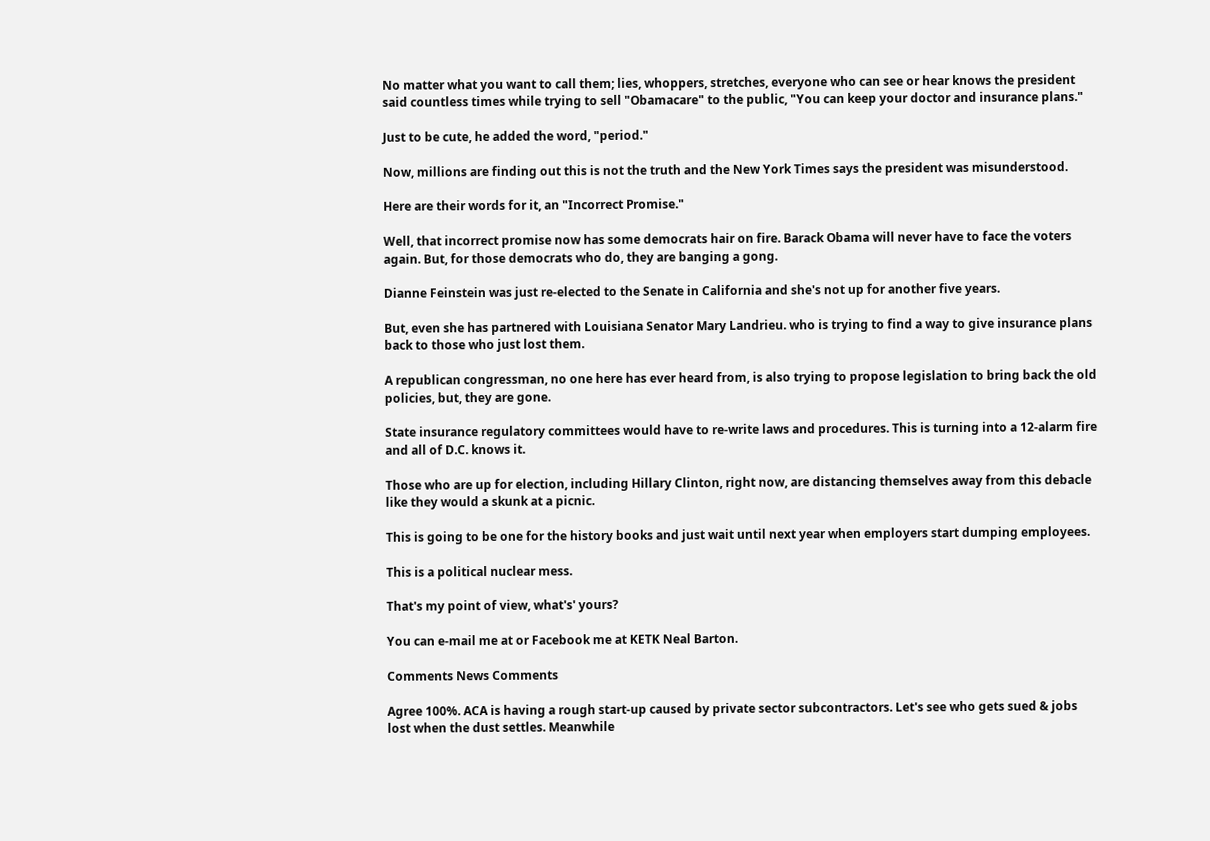No matter what you want to call them; lies, whoppers, stretches, everyone who can see or hear knows the president said countless times while trying to sell "Obamacare" to the public, "You can keep your doctor and insurance plans."

Just to be cute, he added the word, "period."

Now, millions are finding out this is not the truth and the New York Times says the president was misunderstood.

Here are their words for it, an "Incorrect Promise."

Well, that incorrect promise now has some democrats hair on fire. Barack Obama will never have to face the voters again. But, for those democrats who do, they are banging a gong.

Dianne Feinstein was just re-elected to the Senate in California and she's not up for another five years.

But, even she has partnered with Louisiana Senator Mary Landrieu. who is trying to find a way to give insurance plans back to those who just lost them.

A republican congressman, no one here has ever heard from, is also trying to propose legislation to bring back the old policies, but, they are gone.

State insurance regulatory committees would have to re-write laws and procedures. This is turning into a 12-alarm fire and all of D.C. knows it.

Those who are up for election, including Hillary Clinton, right now, are distancing themselves away from this debacle like they would a skunk at a picnic.

This is going to be one for the history books and just wait until next year when employers start dumping employees.

This is a political nuclear mess.

That's my point of view, what's' yours?

You can e-mail me at or Facebook me at KETK Neal Barton.

Comments News Comments

Agree 100%. ACA is having a rough start-up caused by private sector subcontractors. Let's see who gets sued & jobs lost when the dust settles. Meanwhile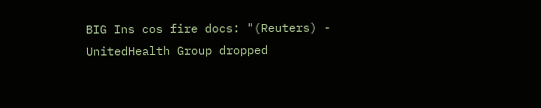BIG Ins cos fire docs: "(Reuters) - UnitedHealth Group dropped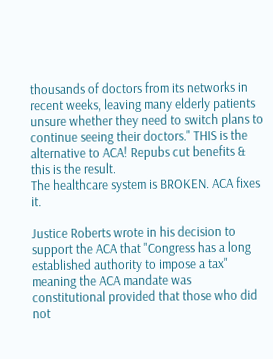thousands of doctors from its networks in recent weeks, leaving many elderly patients unsure whether they need to switch plans to continue seeing their doctors." THIS is the alternative to ACA! Repubs cut benefits & this is the result.
The healthcare system is BROKEN. ACA fixes it.

Justice Roberts wrote in his decision to support the ACA that "Congress has a long established authority to impose a tax" meaning the ACA mandate was constitutional provided that those who did not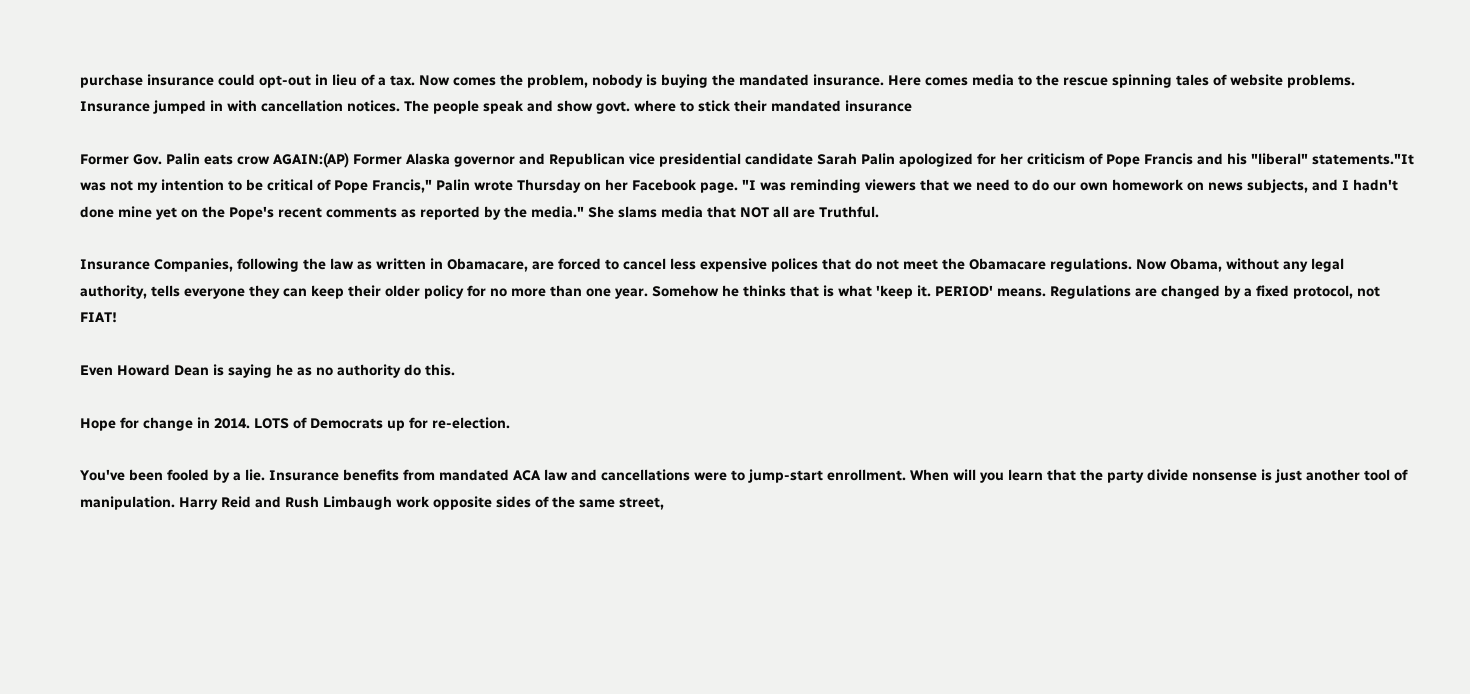purchase insurance could opt-out in lieu of a tax. Now comes the problem, nobody is buying the mandated insurance. Here comes media to the rescue spinning tales of website problems. Insurance jumped in with cancellation notices. The people speak and show govt. where to stick their mandated insurance

Former Gov. Palin eats crow AGAIN:(AP) Former Alaska governor and Republican vice presidential candidate Sarah Palin apologized for her criticism of Pope Francis and his "liberal" statements."It was not my intention to be critical of Pope Francis," Palin wrote Thursday on her Facebook page. "I was reminding viewers that we need to do our own homework on news subjects, and I hadn't done mine yet on the Pope's recent comments as reported by the media." She slams media that NOT all are Truthful.

Insurance Companies, following the law as written in Obamacare, are forced to cancel less expensive polices that do not meet the Obamacare regulations. Now Obama, without any legal authority, tells everyone they can keep their older policy for no more than one year. Somehow he thinks that is what 'keep it. PERIOD' means. Regulations are changed by a fixed protocol, not FIAT!

Even Howard Dean is saying he as no authority do this.

Hope for change in 2014. LOTS of Democrats up for re-election.

You've been fooled by a lie. Insurance benefits from mandated ACA law and cancellations were to jump-start enrollment. When will you learn that the party divide nonsense is just another tool of manipulation. Harry Reid and Rush Limbaugh work opposite sides of the same street,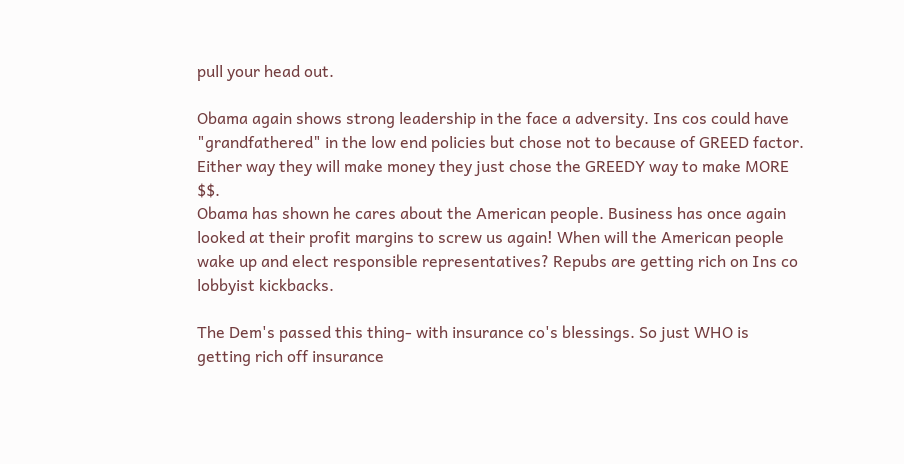pull your head out.

Obama again shows strong leadership in the face a adversity. Ins cos could have "grandfathered" in the low end policies but chose not to because of GREED factor. Either way they will make money they just chose the GREEDY way to make MORE $$.
Obama has shown he cares about the American people. Business has once again looked at their profit margins to screw us again! When will the American people wake up and elect responsible representatives? Repubs are getting rich on Ins co lobbyist kickbacks.

The Dem's passed this thing- with insurance co's blessings. So just WHO is getting rich off insurance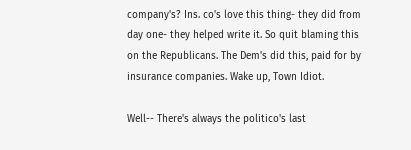company's? Ins. co's love this thing- they did from day one- they helped write it. So quit blaming this on the Republicans. The Dem's did this, paid for by insurance companies. Wake up, Town Idiot.

Well-- There's always the politico's last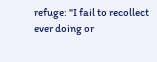refuge: "I fail to recollect ever doing or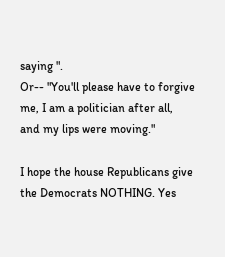saying ".
Or-- "You'll please have to forgive me, I am a politician after all, and my lips were moving."

I hope the house Republicans give the Democrats NOTHING. Yes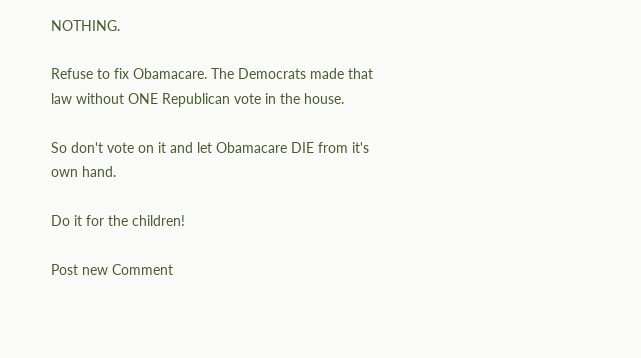NOTHING.

Refuse to fix Obamacare. The Democrats made that law without ONE Republican vote in the house.

So don't vote on it and let Obamacare DIE from it's own hand.

Do it for the children!

Post new Comment